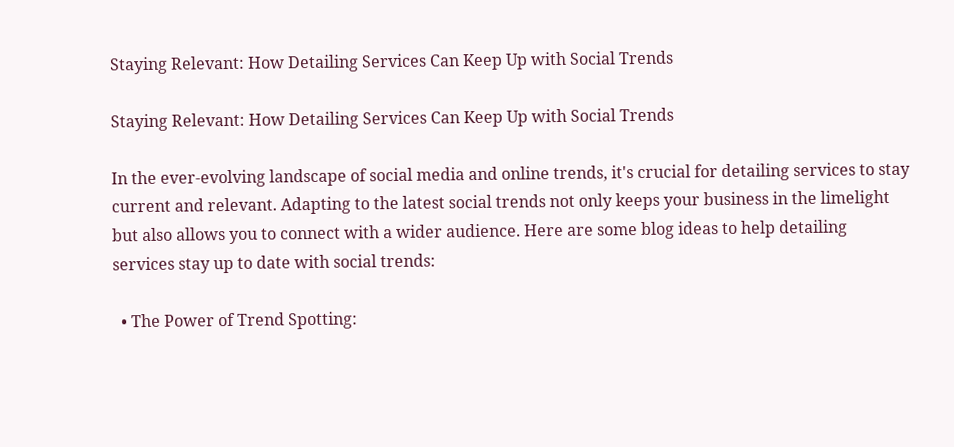Staying Relevant: How Detailing Services Can Keep Up with Social Trends

Staying Relevant: How Detailing Services Can Keep Up with Social Trends

In the ever-evolving landscape of social media and online trends, it's crucial for detailing services to stay current and relevant. Adapting to the latest social trends not only keeps your business in the limelight but also allows you to connect with a wider audience. Here are some blog ideas to help detailing services stay up to date with social trends:

  • The Power of Trend Spotting: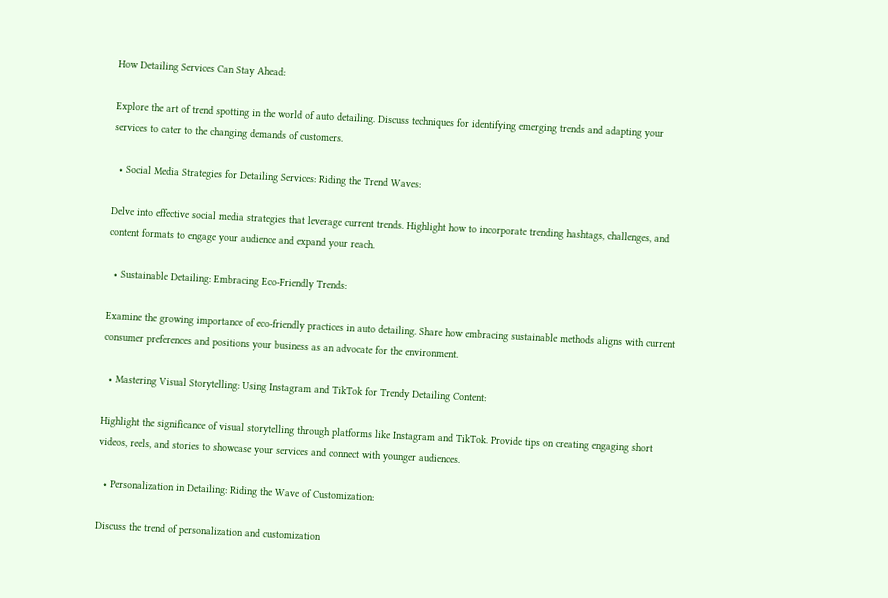How Detailing Services Can Stay Ahead:

Explore the art of trend spotting in the world of auto detailing. Discuss techniques for identifying emerging trends and adapting your services to cater to the changing demands of customers.

  • Social Media Strategies for Detailing Services: Riding the Trend Waves:

Delve into effective social media strategies that leverage current trends. Highlight how to incorporate trending hashtags, challenges, and content formats to engage your audience and expand your reach.

  • Sustainable Detailing: Embracing Eco-Friendly Trends:

Examine the growing importance of eco-friendly practices in auto detailing. Share how embracing sustainable methods aligns with current consumer preferences and positions your business as an advocate for the environment.

  • Mastering Visual Storytelling: Using Instagram and TikTok for Trendy Detailing Content:

Highlight the significance of visual storytelling through platforms like Instagram and TikTok. Provide tips on creating engaging short videos, reels, and stories to showcase your services and connect with younger audiences.

  • Personalization in Detailing: Riding the Wave of Customization:

Discuss the trend of personalization and customization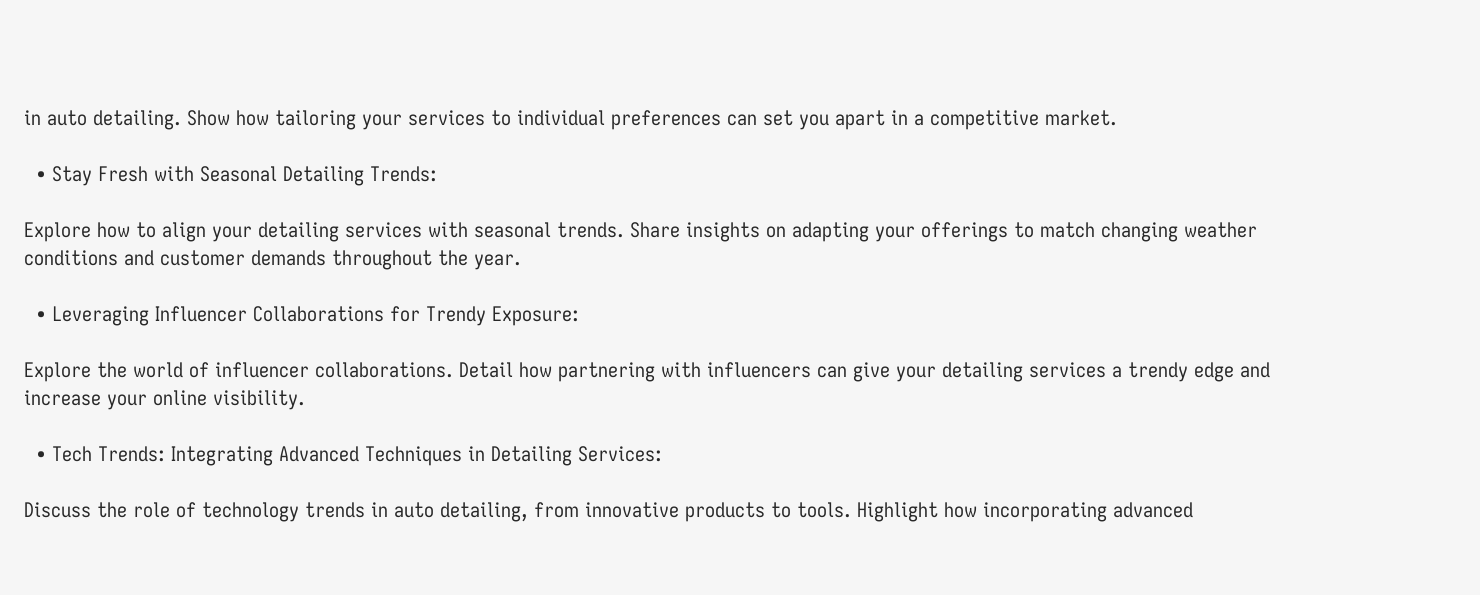in auto detailing. Show how tailoring your services to individual preferences can set you apart in a competitive market.

  • Stay Fresh with Seasonal Detailing Trends:

Explore how to align your detailing services with seasonal trends. Share insights on adapting your offerings to match changing weather conditions and customer demands throughout the year.

  • Leveraging Influencer Collaborations for Trendy Exposure:

Explore the world of influencer collaborations. Detail how partnering with influencers can give your detailing services a trendy edge and increase your online visibility.

  • Tech Trends: Integrating Advanced Techniques in Detailing Services:

Discuss the role of technology trends in auto detailing, from innovative products to tools. Highlight how incorporating advanced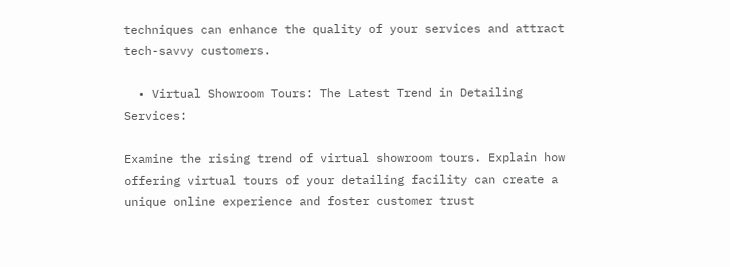techniques can enhance the quality of your services and attract tech-savvy customers.

  • Virtual Showroom Tours: The Latest Trend in Detailing Services:

Examine the rising trend of virtual showroom tours. Explain how offering virtual tours of your detailing facility can create a unique online experience and foster customer trust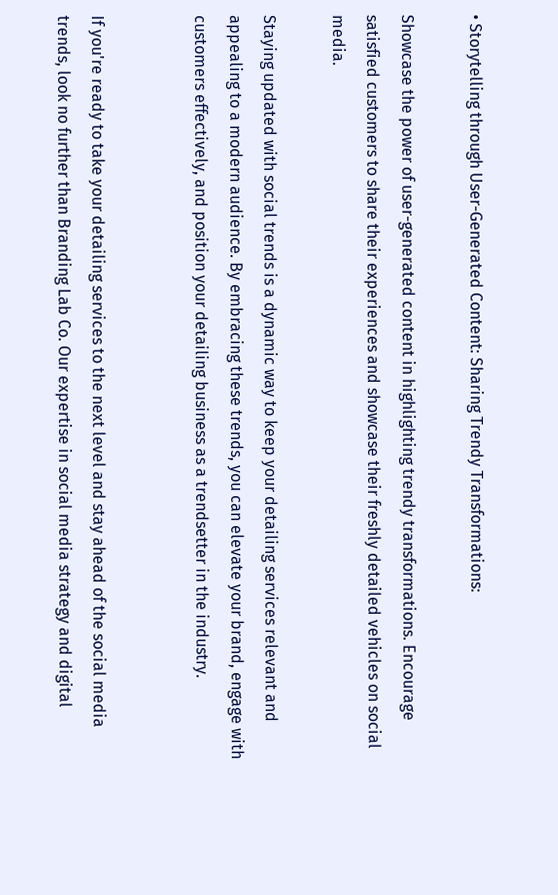• Storytelling through User-Generated Content: Sharing Trendy Transformations:

Showcase the power of user-generated content in highlighting trendy transformations. Encourage satisfied customers to share their experiences and showcase their freshly detailed vehicles on social media.

Staying updated with social trends is a dynamic way to keep your detailing services relevant and appealing to a modern audience. By embracing these trends, you can elevate your brand, engage with customers effectively, and position your detailing business as a trendsetter in the industry.


If you're ready to take your detailing services to the next level and stay ahead of the social media trends, look no further than Branding Lab Co. Our expertise in social media strategy and digital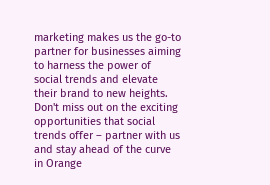marketing makes us the go-to partner for businesses aiming to harness the power of social trends and elevate their brand to new heights. Don't miss out on the exciting opportunities that social trends offer – partner with us and stay ahead of the curve in Orange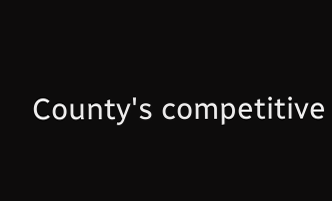County's competitive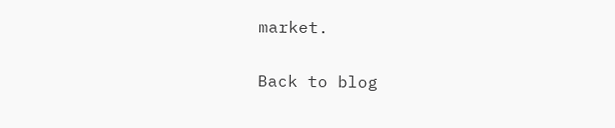market.

Back to blog